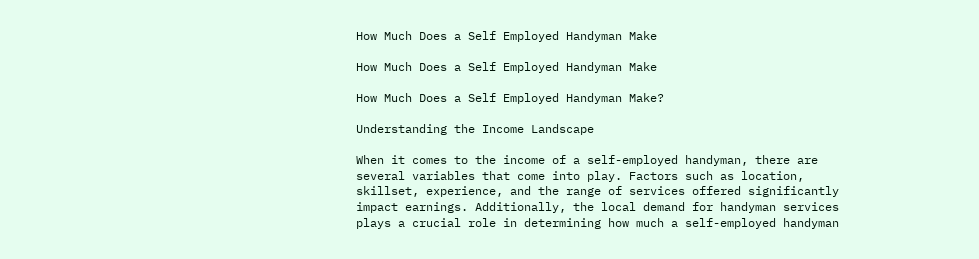How Much Does a Self Employed Handyman Make

How Much Does a Self Employed Handyman Make

How Much Does a Self Employed Handyman Make?

Understanding the Income Landscape

When it comes to the income of a self-employed handyman, there are several variables that come into play. Factors such as location, skillset, experience, and the range of services offered significantly impact earnings. Additionally, the local demand for handyman services plays a crucial role in determining how much a self-employed handyman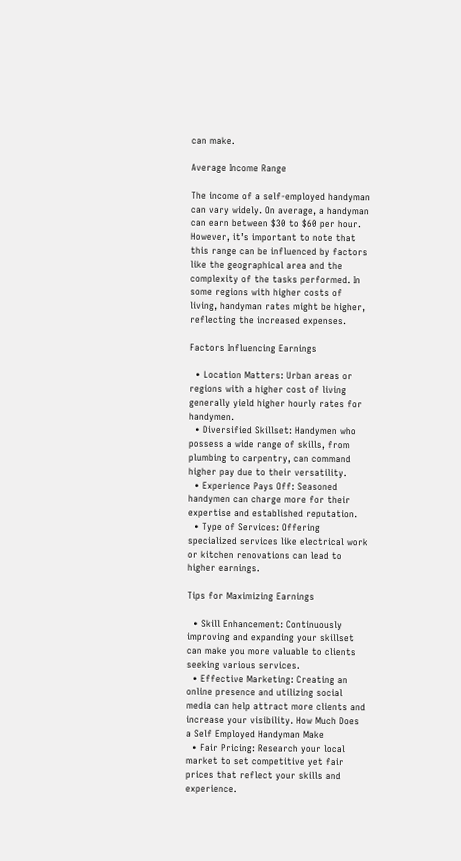can make.

Average Income Range

The income of a self-employed handyman can vary widely. On average, a handyman can earn between $30 to $60 per hour. However, it’s important to note that this range can be influenced by factors like the geographical area and the complexity of the tasks performed. In some regions with higher costs of living, handyman rates might be higher, reflecting the increased expenses.

Factors Influencing Earnings

  • Location Matters: Urban areas or regions with a higher cost of living generally yield higher hourly rates for handymen.
  • Diversified Skillset: Handymen who possess a wide range of skills, from plumbing to carpentry, can command higher pay due to their versatility.
  • Experience Pays Off: Seasoned handymen can charge more for their expertise and established reputation.
  • Type of Services: Offering specialized services like electrical work or kitchen renovations can lead to higher earnings.

Tips for Maximizing Earnings

  • Skill Enhancement: Continuously improving and expanding your skillset can make you more valuable to clients seeking various services.
  • Effective Marketing: Creating an online presence and utilizing social media can help attract more clients and increase your visibility. How Much Does a Self Employed Handyman Make
  • Fair Pricing: Research your local market to set competitive yet fair prices that reflect your skills and experience.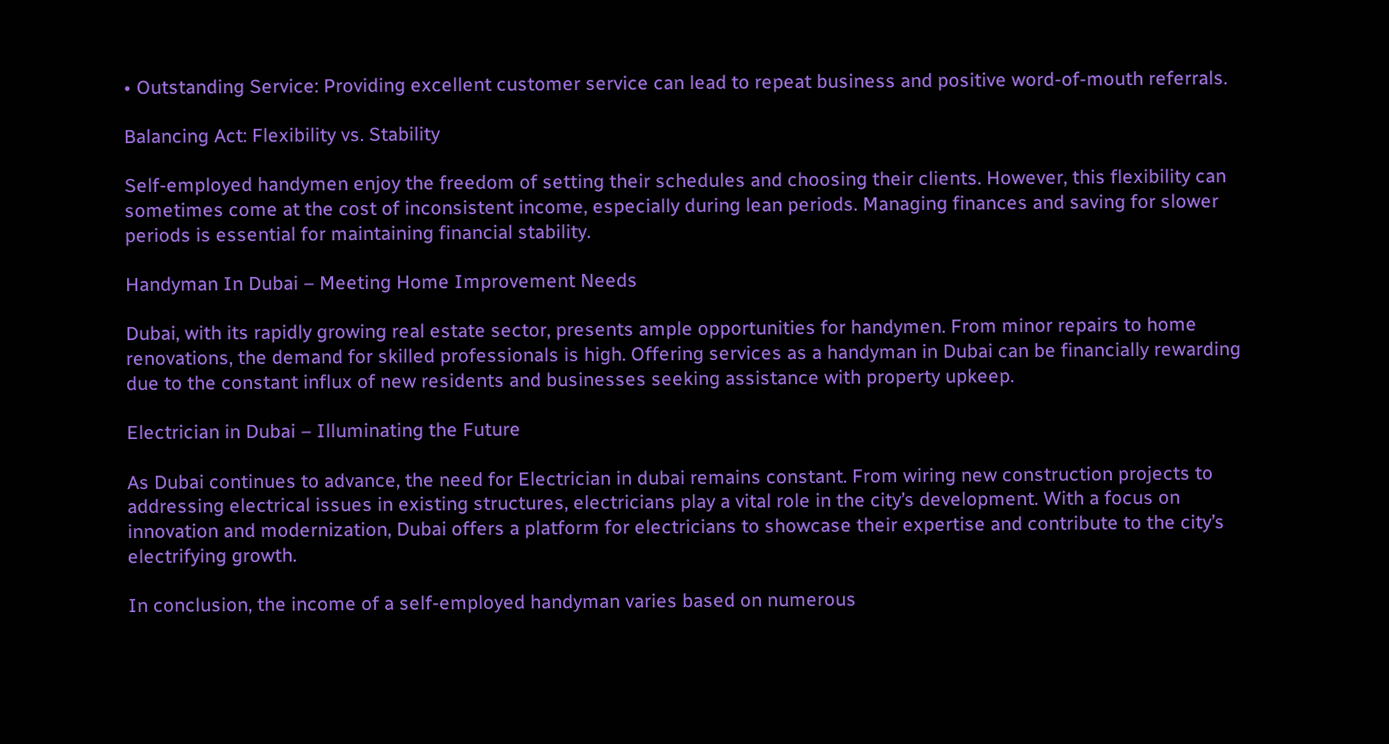• Outstanding Service: Providing excellent customer service can lead to repeat business and positive word-of-mouth referrals.

Balancing Act: Flexibility vs. Stability

Self-employed handymen enjoy the freedom of setting their schedules and choosing their clients. However, this flexibility can sometimes come at the cost of inconsistent income, especially during lean periods. Managing finances and saving for slower periods is essential for maintaining financial stability.

Handyman In Dubai – Meeting Home Improvement Needs

Dubai, with its rapidly growing real estate sector, presents ample opportunities for handymen. From minor repairs to home renovations, the demand for skilled professionals is high. Offering services as a handyman in Dubai can be financially rewarding due to the constant influx of new residents and businesses seeking assistance with property upkeep.

Electrician in Dubai – Illuminating the Future

As Dubai continues to advance, the need for Electrician in dubai remains constant. From wiring new construction projects to addressing electrical issues in existing structures, electricians play a vital role in the city’s development. With a focus on innovation and modernization, Dubai offers a platform for electricians to showcase their expertise and contribute to the city’s electrifying growth.

In conclusion, the income of a self-employed handyman varies based on numerous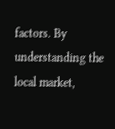factors. By understanding the local market,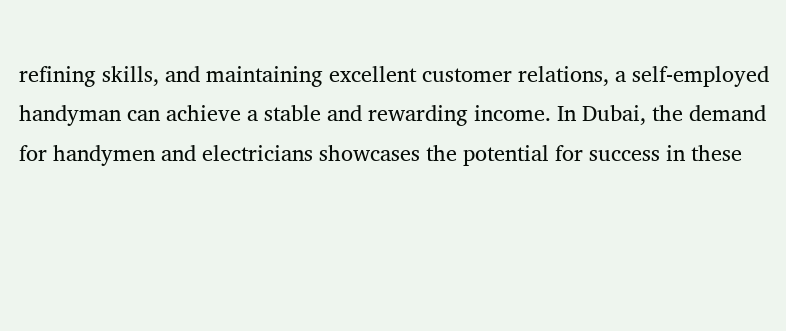refining skills, and maintaining excellent customer relations, a self-employed handyman can achieve a stable and rewarding income. In Dubai, the demand for handymen and electricians showcases the potential for success in these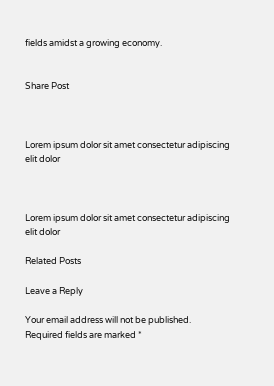fields amidst a growing economy.


Share Post



Lorem ipsum dolor sit amet consectetur adipiscing elit dolor



Lorem ipsum dolor sit amet consectetur adipiscing elit dolor

Related Posts

Leave a Reply

Your email address will not be published. Required fields are marked *